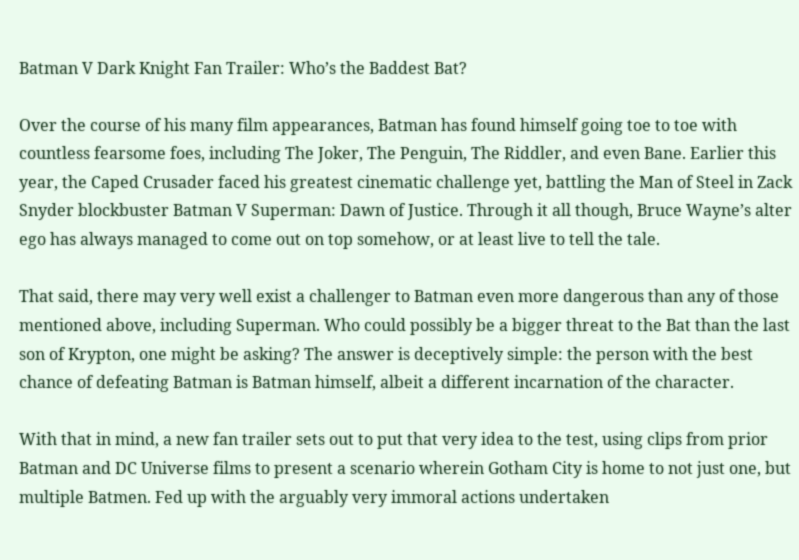Batman V Dark Knight Fan Trailer: Who’s the Baddest Bat?

Over the course of his many film appearances, Batman has found himself going toe to toe with countless fearsome foes, including The Joker, The Penguin, The Riddler, and even Bane. Earlier this year, the Caped Crusader faced his greatest cinematic challenge yet, battling the Man of Steel in Zack Snyder blockbuster Batman V Superman: Dawn of Justice. Through it all though, Bruce Wayne’s alter ego has always managed to come out on top somehow, or at least live to tell the tale.

That said, there may very well exist a challenger to Batman even more dangerous than any of those mentioned above, including Superman. Who could possibly be a bigger threat to the Bat than the last son of Krypton, one might be asking? The answer is deceptively simple: the person with the best chance of defeating Batman is Batman himself, albeit a different incarnation of the character.

With that in mind, a new fan trailer sets out to put that very idea to the test, using clips from prior Batman and DC Universe films to present a scenario wherein Gotham City is home to not just one, but multiple Batmen. Fed up with the arguably very immoral actions undertaken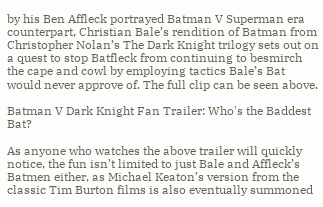by his Ben Affleck portrayed Batman V Superman era counterpart, Christian Bale’s rendition of Batman from Christopher Nolan’s The Dark Knight trilogy sets out on a quest to stop Batfleck from continuing to besmirch the cape and cowl by employing tactics Bale’s Bat would never approve of. The full clip can be seen above.

Batman V Dark Knight Fan Trailer: Who's the Baddest Bat?

As anyone who watches the above trailer will quickly notice, the fun isn’t limited to just Bale and Affleck’s Batmen either, as Michael Keaton’s version from the classic Tim Burton films is also eventually summoned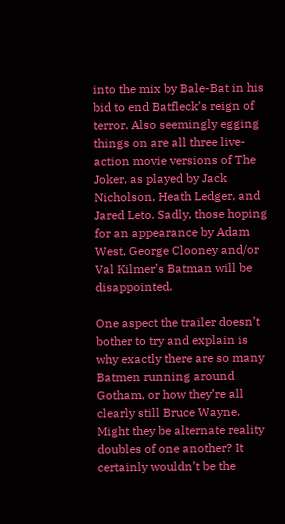into the mix by Bale-Bat in his bid to end Batfleck’s reign of terror. Also seemingly egging things on are all three live-action movie versions of The Joker, as played by Jack Nicholson, Heath Ledger, and Jared Leto. Sadly, those hoping for an appearance by Adam West, George Clooney and/or Val Kilmer’s Batman will be disappointed.

One aspect the trailer doesn’t bother to try and explain is why exactly there are so many Batmen running around Gotham, or how they’re all clearly still Bruce Wayne. Might they be alternate reality doubles of one another? It certainly wouldn’t be the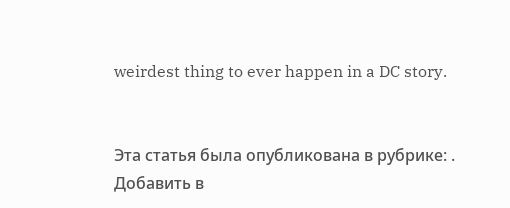weirdest thing to ever happen in a DC story.


Эта статья была опубликована в рубрике: . Добавить в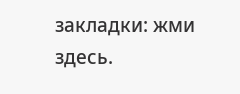закладки: жми здесь.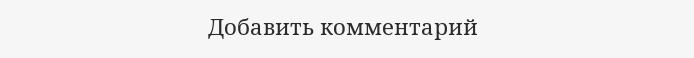Добавить комментарий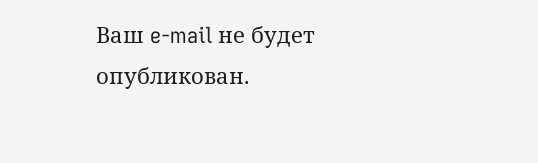Ваш e-mail не будет опубликован.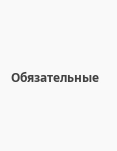Обязательные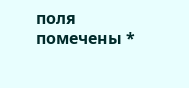поля помечены *